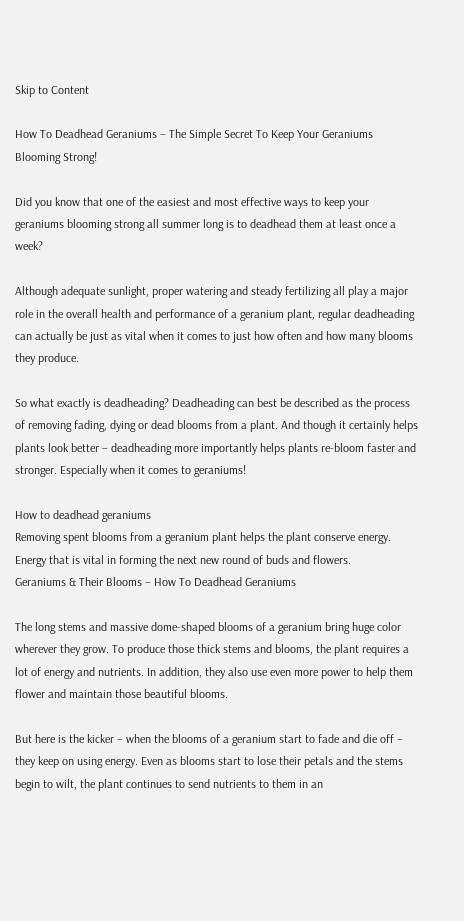Skip to Content

How To Deadhead Geraniums – The Simple Secret To Keep Your Geraniums Blooming Strong!

Did you know that one of the easiest and most effective ways to keep your geraniums blooming strong all summer long is to deadhead them at least once a week?

Although adequate sunlight, proper watering and steady fertilizing all play a major role in the overall health and performance of a geranium plant, regular deadheading can actually be just as vital when it comes to just how often and how many blooms they produce.

So what exactly is deadheading? Deadheading can best be described as the process of removing fading, dying or dead blooms from a plant. And though it certainly helps plants look better – deadheading more importantly helps plants re-bloom faster and stronger. Especially when it comes to geraniums!

How to deadhead geraniums
Removing spent blooms from a geranium plant helps the plant conserve energy. Energy that is vital in forming the next new round of buds and flowers.
Geraniums & Their Blooms – How To Deadhead Geraniums

The long stems and massive dome-shaped blooms of a geranium bring huge color wherever they grow. To produce those thick stems and blooms, the plant requires a lot of energy and nutrients. In addition, they also use even more power to help them flower and maintain those beautiful blooms.

But here is the kicker – when the blooms of a geranium start to fade and die off – they keep on using energy. Even as blooms start to lose their petals and the stems begin to wilt, the plant continues to send nutrients to them in an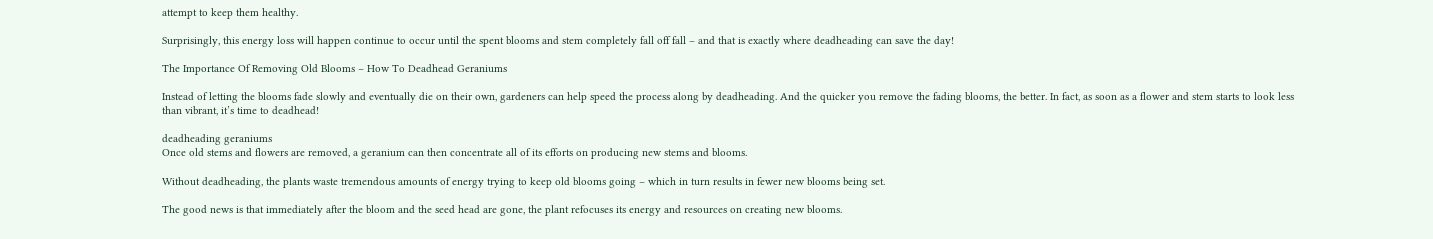attempt to keep them healthy.

Surprisingly, this energy loss will happen continue to occur until the spent blooms and stem completely fall off fall – and that is exactly where deadheading can save the day!

The Importance Of Removing Old Blooms – How To Deadhead Geraniums

Instead of letting the blooms fade slowly and eventually die on their own, gardeners can help speed the process along by deadheading. And the quicker you remove the fading blooms, the better. In fact, as soon as a flower and stem starts to look less than vibrant, it’s time to deadhead!

deadheading geraniums
Once old stems and flowers are removed, a geranium can then concentrate all of its efforts on producing new stems and blooms.

Without deadheading, the plants waste tremendous amounts of energy trying to keep old blooms going – which in turn results in fewer new blooms being set.

The good news is that immediately after the bloom and the seed head are gone, the plant refocuses its energy and resources on creating new blooms.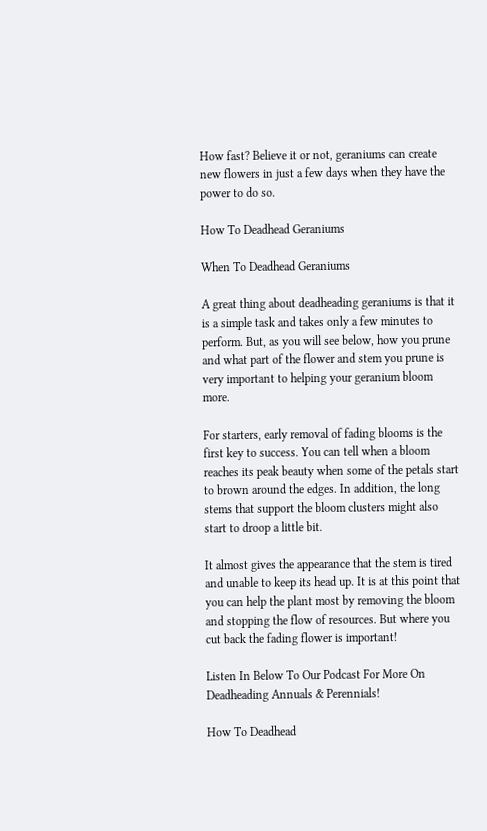How fast? Believe it or not, geraniums can create new flowers in just a few days when they have the power to do so.

How To Deadhead Geraniums

When To Deadhead Geraniums

A great thing about deadheading geraniums is that it is a simple task and takes only a few minutes to perform. But, as you will see below, how you prune and what part of the flower and stem you prune is very important to helping your geranium bloom more.

For starters, early removal of fading blooms is the first key to success. You can tell when a bloom reaches its peak beauty when some of the petals start to brown around the edges. In addition, the long stems that support the bloom clusters might also start to droop a little bit.

It almost gives the appearance that the stem is tired and unable to keep its head up. It is at this point that you can help the plant most by removing the bloom and stopping the flow of resources. But where you cut back the fading flower is important!

Listen In Below To Our Podcast For More On Deadheading Annuals & Perennials!

How To Deadhead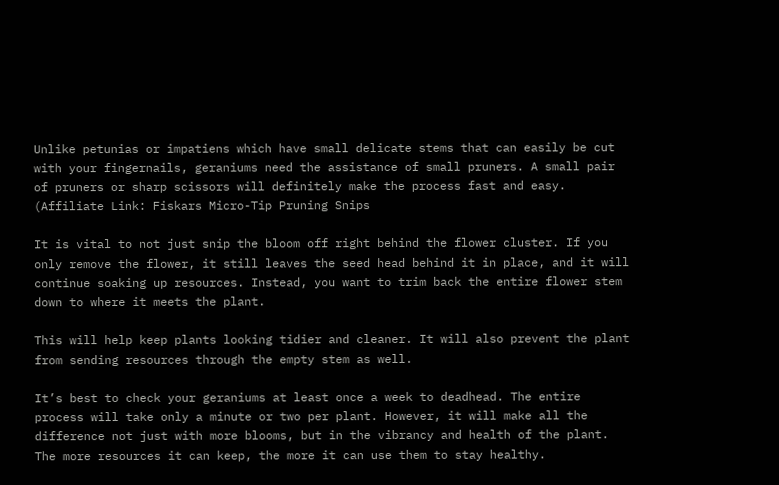Unlike petunias or impatiens which have small delicate stems that can easily be cut with your fingernails, geraniums need the assistance of small pruners. A small pair of pruners or sharp scissors will definitely make the process fast and easy. (Affiliate Link: Fiskars Micro-Tip Pruning Snips

It is vital to not just snip the bloom off right behind the flower cluster. If you only remove the flower, it still leaves the seed head behind it in place, and it will continue soaking up resources. Instead, you want to trim back the entire flower stem down to where it meets the plant.

This will help keep plants looking tidier and cleaner. It will also prevent the plant from sending resources through the empty stem as well.

It’s best to check your geraniums at least once a week to deadhead. The entire process will take only a minute or two per plant. However, it will make all the difference not just with more blooms, but in the vibrancy and health of the plant. The more resources it can keep, the more it can use them to stay healthy.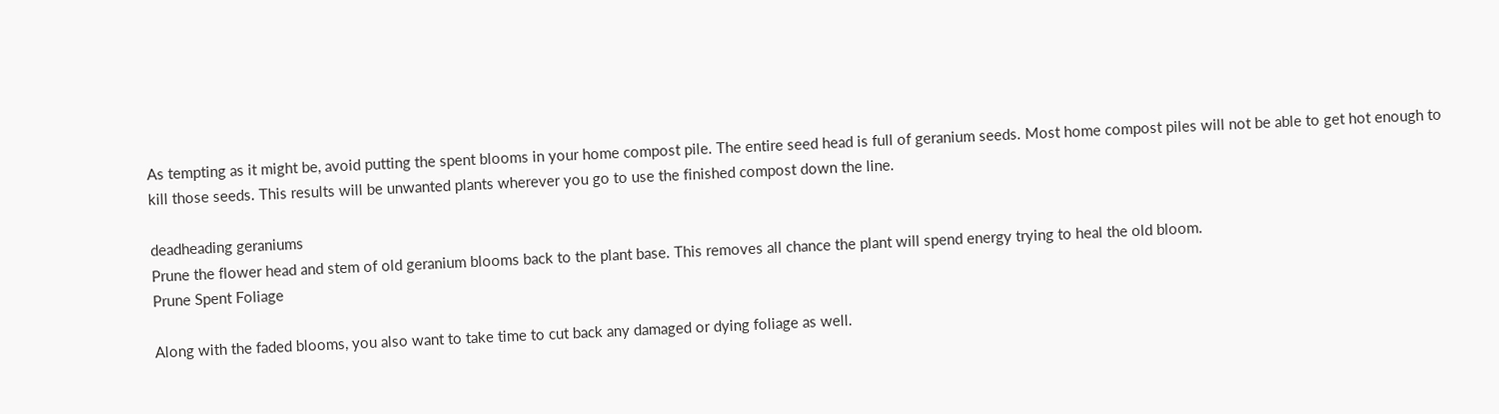As tempting as it might be, avoid putting the spent blooms in your home compost pile. The entire seed head is full of geranium seeds. Most home compost piles will not be able to get hot enough to kill those seeds. This results will be unwanted plants wherever you go to use the finished compost down the line.

deadheading geraniums
Prune the flower head and stem of old geranium blooms back to the plant base. This removes all chance the plant will spend energy trying to heal the old bloom.
Prune Spent Foliage

Along with the faded blooms, you also want to take time to cut back any damaged or dying foliage as well.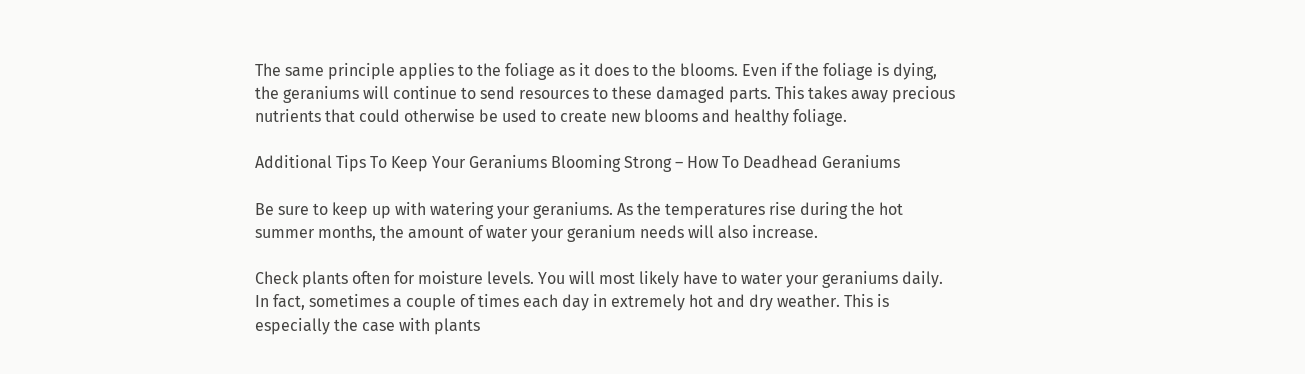The same principle applies to the foliage as it does to the blooms. Even if the foliage is dying, the geraniums will continue to send resources to these damaged parts. This takes away precious nutrients that could otherwise be used to create new blooms and healthy foliage.

Additional Tips To Keep Your Geraniums Blooming Strong – How To Deadhead Geraniums

Be sure to keep up with watering your geraniums. As the temperatures rise during the hot summer months, the amount of water your geranium needs will also increase.

Check plants often for moisture levels. You will most likely have to water your geraniums daily. In fact, sometimes a couple of times each day in extremely hot and dry weather. This is especially the case with plants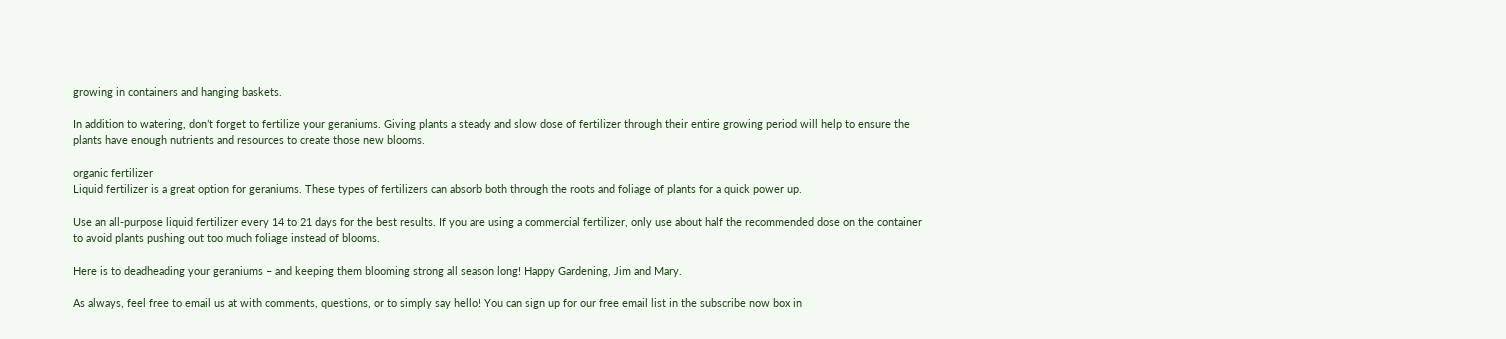growing in containers and hanging baskets.

In addition to watering, don’t forget to fertilize your geraniums. Giving plants a steady and slow dose of fertilizer through their entire growing period will help to ensure the plants have enough nutrients and resources to create those new blooms.

organic fertilizer
Liquid fertilizer is a great option for geraniums. These types of fertilizers can absorb both through the roots and foliage of plants for a quick power up.

Use an all-purpose liquid fertilizer every 14 to 21 days for the best results. If you are using a commercial fertilizer, only use about half the recommended dose on the container to avoid plants pushing out too much foliage instead of blooms.

Here is to deadheading your geraniums – and keeping them blooming strong all season long! Happy Gardening, Jim and Mary.

As always, feel free to email us at with comments, questions, or to simply say hello! You can sign up for our free email list in the subscribe now box in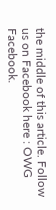the middle of this article. Follow us on Facebook here : OWG Facebook.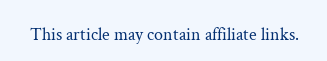This article may contain affiliate links.